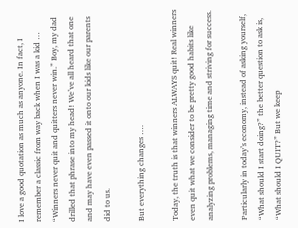I love a good quotation as much as anyone. In fact, I remember a classic from way back when I was a kid … “Winners never quit and quitters never win.” Boy, my dad drilled that phrase into my head! We’ve all heard that one and may have even passed it onto our kids like our parents did to us.

But everything changes ….

Today, the truth is that winners ALWAYS quit! Real winners even quit what we consider to be pretty good habits like analyzing problems, managing time and striving for success.

Particularly in today’s economy, instead of asking yourself, “What should I start doing?” the better question to ask is, “What should I QUIT?” But we keep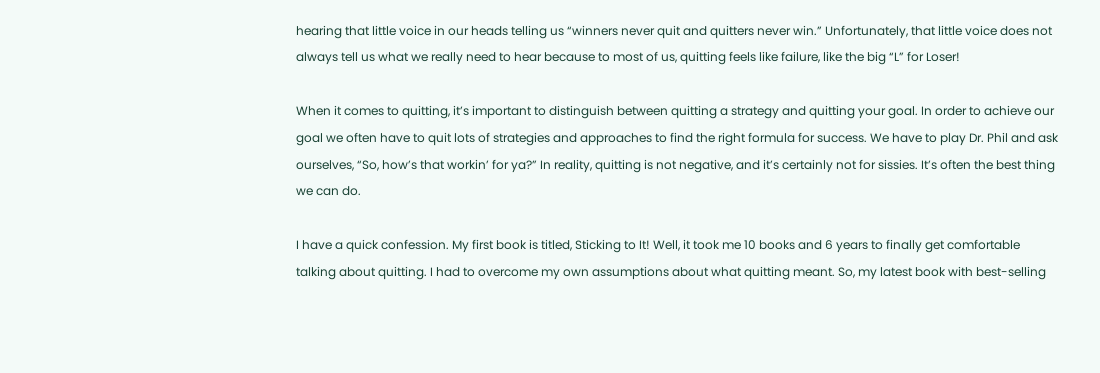hearing that little voice in our heads telling us “winners never quit and quitters never win.” Unfortunately, that little voice does not always tell us what we really need to hear because to most of us, quitting feels like failure, like the big “L” for Loser!

When it comes to quitting, it’s important to distinguish between quitting a strategy and quitting your goal. In order to achieve our goal we often have to quit lots of strategies and approaches to find the right formula for success. We have to play Dr. Phil and ask ourselves, “So, how’s that workin’ for ya?” In reality, quitting is not negative, and it’s certainly not for sissies. It’s often the best thing we can do.

I have a quick confession. My first book is titled, Sticking to It! Well, it took me 10 books and 6 years to finally get comfortable talking about quitting. I had to overcome my own assumptions about what quitting meant. So, my latest book with best-selling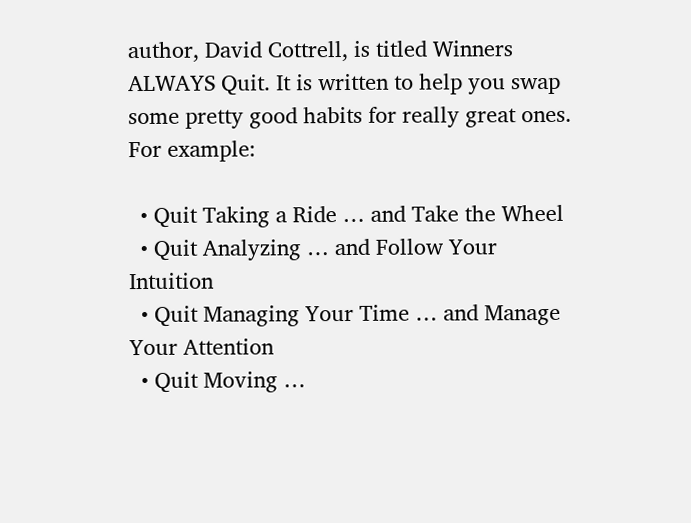author, David Cottrell, is titled Winners ALWAYS Quit. It is written to help you swap some pretty good habits for really great ones. For example:

  • Quit Taking a Ride … and Take the Wheel
  • Quit Analyzing … and Follow Your Intuition
  • Quit Managing Your Time … and Manage Your Attention
  • Quit Moving …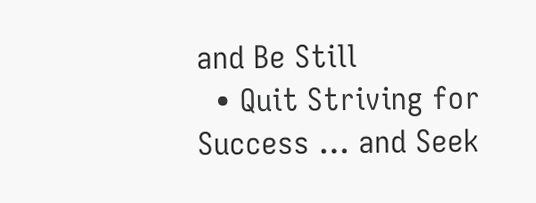and Be Still
  • Quit Striving for Success … and Seek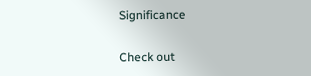Significance

Check out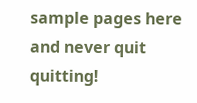sample pages here and never quit quitting!